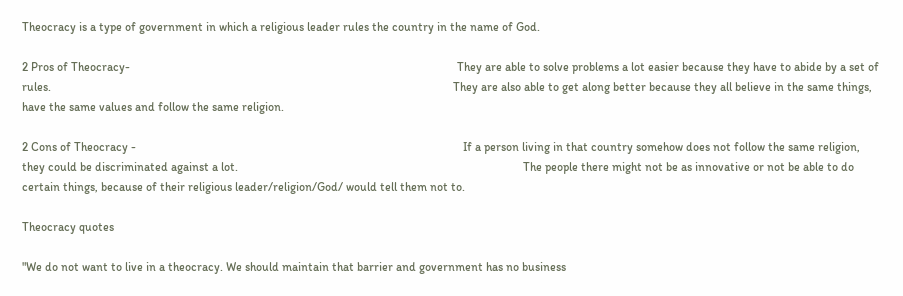Theocracy is a type of government in which a religious leader rules the country in the name of God.

2 Pros of Theocracy-                                                                                                             They are able to solve problems a lot easier because they have to abide by a set of rules.                                                                                                                                      They are also able to get along better because they all believe in the same things, have the same values and follow the same religion.

2 Cons of Theocracy -                                                                                                             If a person living in that country somehow does not follow the same religion, they could be discriminated against a lot.                                                                                               The people there might not be as innovative or not be able to do certain things, because of their religious leader/religion/God/ would tell them not to.

Theocracy quotes

"We do not want to live in a theocracy. We should maintain that barrier and government has no business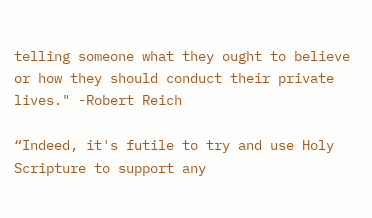telling someone what they ought to believe or how they should conduct their private lives." -Robert Reich

“Indeed, it's futile to try and use Holy Scripture to support any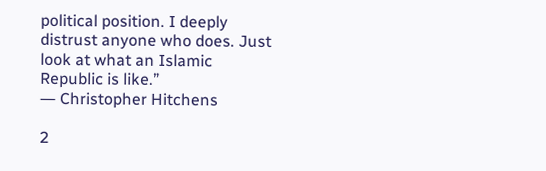political position. I deeply distrust anyone who does. Just look at what an Islamic Republic is like.”
― Christopher Hitchens

2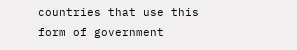countries that use this form of government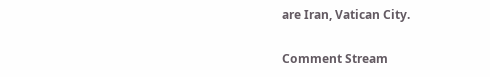are Iran, Vatican City.

Comment Stream